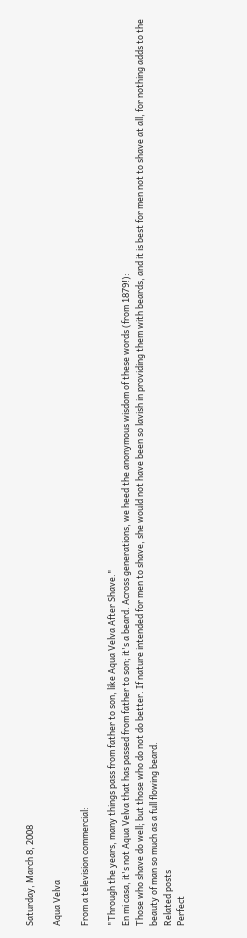Saturday, March 8, 2008

Aqua Velva

From a television commercial:

"Through the years, many things pass from father to son, like Aqua Velva After Shave."
En mi casa, it's not Aqua Velva that has passed from father to son; it's a beard. Across generations, we heed the anonymous wisdom of these words (from 1879!):
Those who shave do well; but those who do not do better. If nature intended for men to shave, she would not have been so lavish in providing them with beards, and it is best for men not to shave at all, for nothing adds to the beauty of man so much as a full flowing beard.
Related posts
Perfect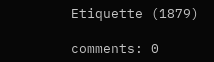Etiquette (1879)

comments: 0